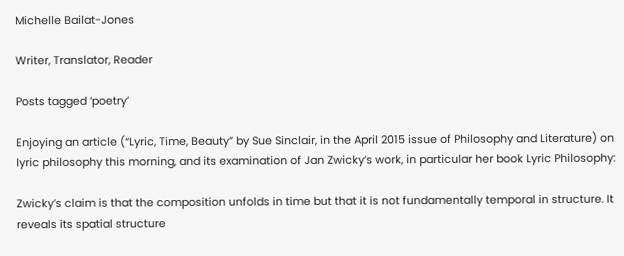Michelle Bailat-Jones

Writer, Translator, Reader

Posts tagged ‘poetry’

Enjoying an article (“Lyric, Time, Beauty” by Sue Sinclair, in the April 2015 issue of Philosophy and Literature) on lyric philosophy this morning, and its examination of Jan Zwicky’s work, in particular her book Lyric Philosophy:

Zwicky’s claim is that the composition unfolds in time but that it is not fundamentally temporal in structure. It reveals its spatial structure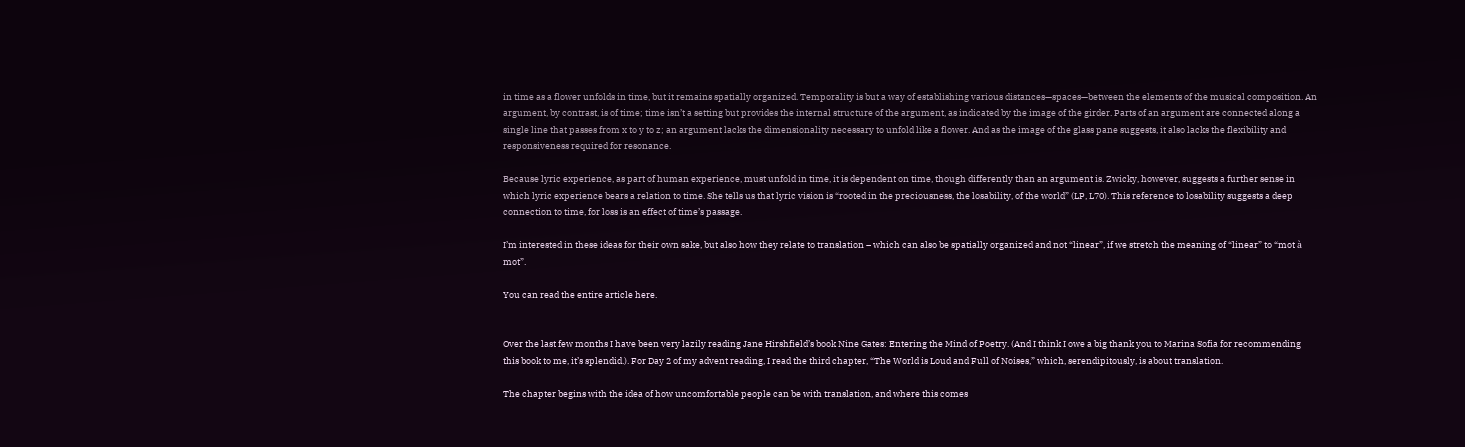in time as a flower unfolds in time, but it remains spatially organized. Temporality is but a way of establishing various distances—spaces—between the elements of the musical composition. An argument, by contrast, is of time; time isn’t a setting but provides the internal structure of the argument, as indicated by the image of the girder. Parts of an argument are connected along a single line that passes from x to y to z; an argument lacks the dimensionality necessary to unfold like a flower. And as the image of the glass pane suggests, it also lacks the flexibility and responsiveness required for resonance.

Because lyric experience, as part of human experience, must unfold in time, it is dependent on time, though differently than an argument is. Zwicky, however, suggests a further sense in which lyric experience bears a relation to time. She tells us that lyric vision is “rooted in the preciousness, the losability, of the world” (LP, L70). This reference to losability suggests a deep connection to time, for loss is an effect of time’s passage.

I’m interested in these ideas for their own sake, but also how they relate to translation – which can also be spatially organized and not “linear”, if we stretch the meaning of “linear” to “mot à mot”.

You can read the entire article here.


Over the last few months I have been very lazily reading Jane Hirshfield’s book Nine Gates: Entering the Mind of Poetry. (And I think I owe a big thank you to Marina Sofia for recommending this book to me, it’s splendid.). For Day 2 of my advent reading, I read the third chapter, “The World is Loud and Full of Noises,” which, serendipitously, is about translation.

The chapter begins with the idea of how uncomfortable people can be with translation, and where this comes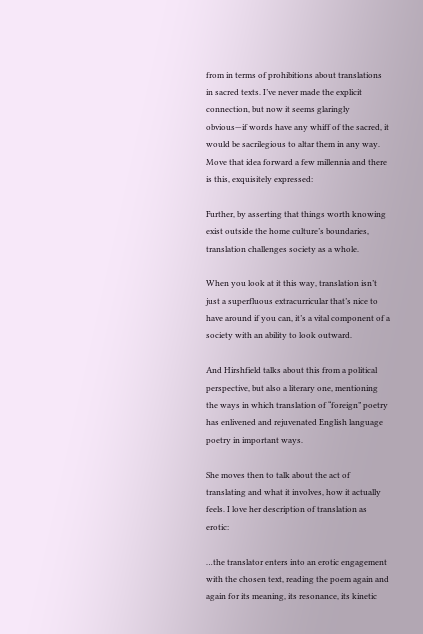from in terms of prohibitions about translations in sacred texts. I’ve never made the explicit connection, but now it seems glaringly obvious—if words have any whiff of the sacred, it would be sacrilegious to altar them in any way. Move that idea forward a few millennia and there is this, exquisitely expressed:

Further, by asserting that things worth knowing exist outside the home culture’s boundaries, translation challenges society as a whole.

When you look at it this way, translation isn’t just a superfluous extracurricular that’s nice to have around if you can, it’s a vital component of a society with an ability to look outward.

And Hirshfield talks about this from a political perspective, but also a literary one, mentioning the ways in which translation of “foreign” poetry has enlivened and rejuvenated English language poetry in important ways.

She moves then to talk about the act of translating and what it involves, how it actually feels. I love her description of translation as erotic:

…the translator enters into an erotic engagement with the chosen text, reading the poem again and again for its meaning, its resonance, its kinetic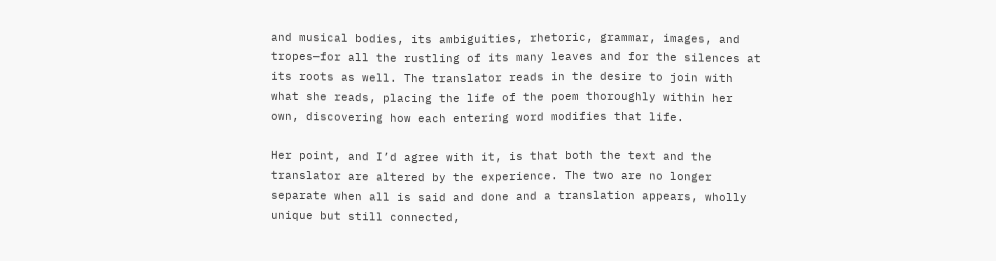and musical bodies, its ambiguities, rhetoric, grammar, images, and tropes—for all the rustling of its many leaves and for the silences at its roots as well. The translator reads in the desire to join with what she reads, placing the life of the poem thoroughly within her own, discovering how each entering word modifies that life.

Her point, and I’d agree with it, is that both the text and the translator are altered by the experience. The two are no longer separate when all is said and done and a translation appears, wholly unique but still connected,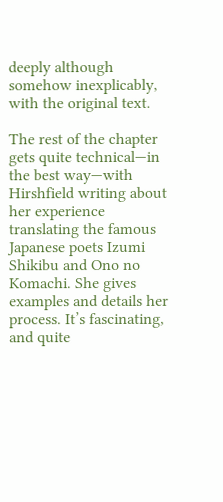deeply although somehow inexplicably, with the original text.

The rest of the chapter gets quite technical—in the best way—with Hirshfield writing about her experience translating the famous Japanese poets Izumi Shikibu and Ono no Komachi. She gives examples and details her process. It’s fascinating, and quite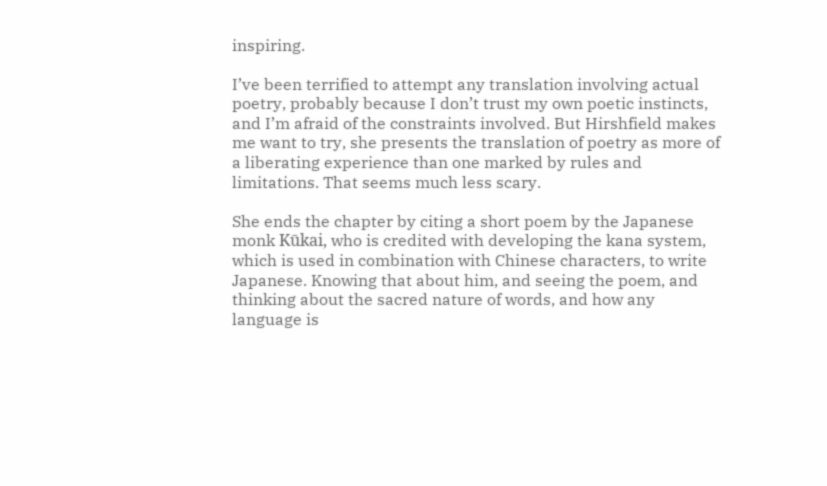inspiring.

I’ve been terrified to attempt any translation involving actual poetry, probably because I don’t trust my own poetic instincts, and I’m afraid of the constraints involved. But Hirshfield makes me want to try, she presents the translation of poetry as more of a liberating experience than one marked by rules and limitations. That seems much less scary.

She ends the chapter by citing a short poem by the Japanese monk Kūkai, who is credited with developing the kana system, which is used in combination with Chinese characters, to write Japanese. Knowing that about him, and seeing the poem, and thinking about the sacred nature of words, and how any language is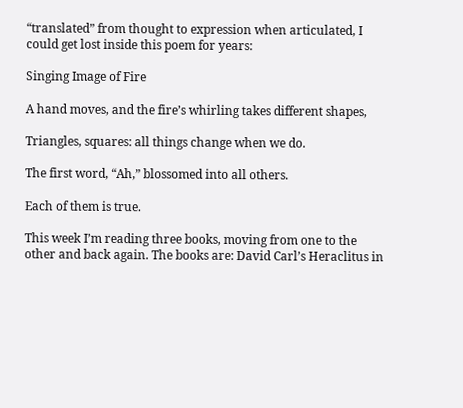“translated” from thought to expression when articulated, I could get lost inside this poem for years:

Singing Image of Fire

A hand moves, and the fire’s whirling takes different shapes,

Triangles, squares: all things change when we do.

The first word, “Ah,” blossomed into all others.

Each of them is true.

This week I’m reading three books, moving from one to the other and back again. The books are: David Carl’s Heraclitus in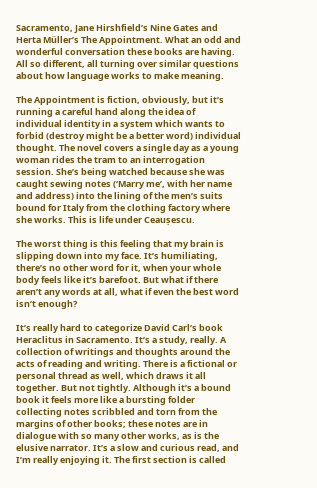Sacramento, Jane Hirshfield’s Nine Gates and Herta Müller’s The Appointment. What an odd and wonderful conversation these books are having. All so different, all turning over similar questions about how language works to make meaning.

The Appointment is fiction, obviously, but it’s running a careful hand along the idea of individual identity in a system which wants to forbid (destroy might be a better word) individual thought. The novel covers a single day as a young woman rides the tram to an interrogation session. She’s being watched because she was caught sewing notes (‘Marry me’, with her name and address) into the lining of the men’s suits bound for Italy from the clothing factory where she works. This is life under Ceaușescu.

The worst thing is this feeling that my brain is slipping down into my face. It’s humiliating, there’s no other word for it, when your whole body feels like it’s barefoot. But what if there aren’t any words at all, what if even the best word isn’t enough?

It’s really hard to categorize David Carl’s book Heraclitus in Sacramento. It’s a study, really. A collection of writings and thoughts around the acts of reading and writing. There is a fictional or personal thread as well, which draws it all together. But not tightly. Although it’s a bound book it feels more like a bursting folder collecting notes scribbled and torn from the margins of other books; these notes are in dialogue with so many other works, as is the elusive narrator. It’s a slow and curious read, and I’m really enjoying it. The first section is called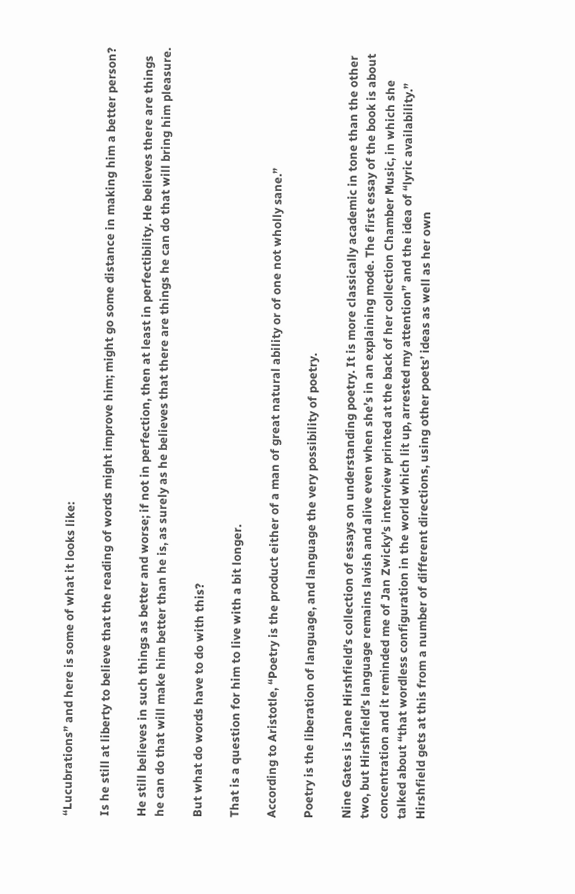“Lucubrations” and here is some of what it looks like:

Is he still at liberty to believe that the reading of words might improve him; might go some distance in making him a better person?

He still believes in such things as better and worse; if not in perfection, then at least in perfectibility. He believes there are things he can do that will make him better than he is, as surely as he believes that there are things he can do that will bring him pleasure.

But what do words have to do with this?

That is a question for him to live with a bit longer.

According to Aristotle, “Poetry is the product either of a man of great natural ability or of one not wholly sane.”

Poetry is the liberation of language, and language the very possibility of poetry.

Nine Gates is Jane Hirshfield’s collection of essays on understanding poetry. It is more classically academic in tone than the other two, but Hirshfield’s language remains lavish and alive even when she’s in an explaining mode. The first essay of the book is about concentration and it reminded me of Jan Zwicky’s interview printed at the back of her collection Chamber Music, in which she talked about “that wordless configuration in the world which lit up, arrested my attention” and the idea of “lyric availability.” Hirshfield gets at this from a number of different directions, using other poets’ ideas as well as her own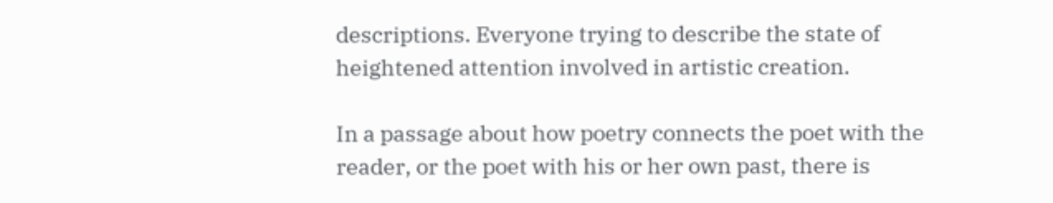descriptions. Everyone trying to describe the state of heightened attention involved in artistic creation.

In a passage about how poetry connects the poet with the reader, or the poet with his or her own past, there is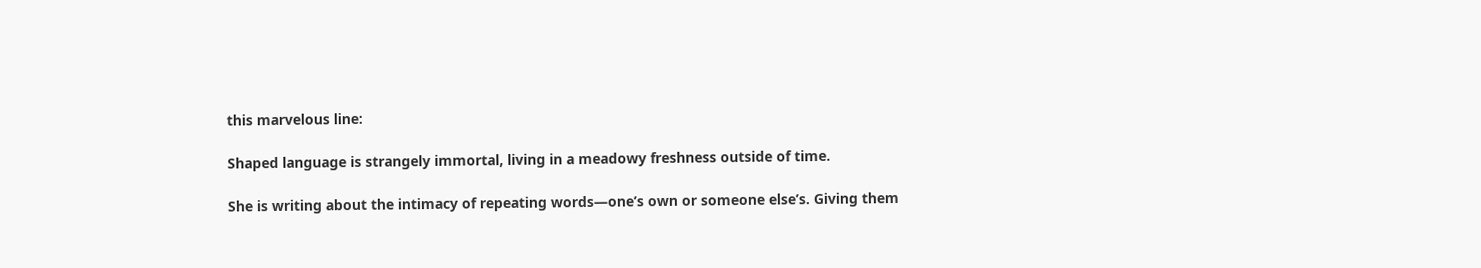this marvelous line:

Shaped language is strangely immortal, living in a meadowy freshness outside of time.

She is writing about the intimacy of repeating words—one’s own or someone else’s. Giving them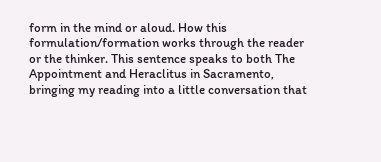form in the mind or aloud. How this formulation/formation works through the reader or the thinker. This sentence speaks to both The Appointment and Heraclitus in Sacramento, bringing my reading into a little conversation that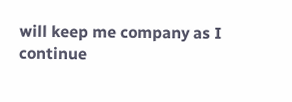will keep me company as I continue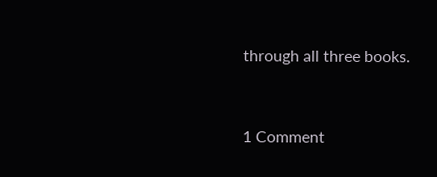through all three books.


1 Comment